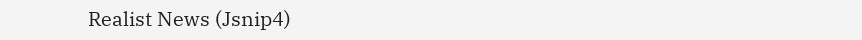Realist News (Jsnip4)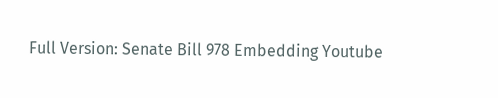Full Version: Senate Bill 978 Embedding Youtube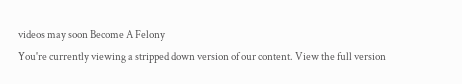videos may soon Become A Felony
You're currently viewing a stripped down version of our content. View the full version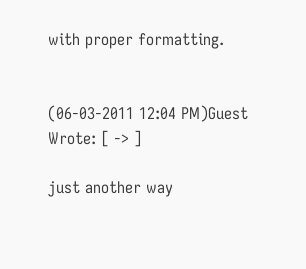with proper formatting.


(06-03-2011 12:04 PM)Guest Wrote: [ -> ]

just another way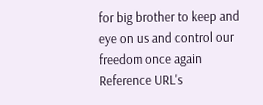for big brother to keep and eye on us and control our freedom once again
Reference URL's